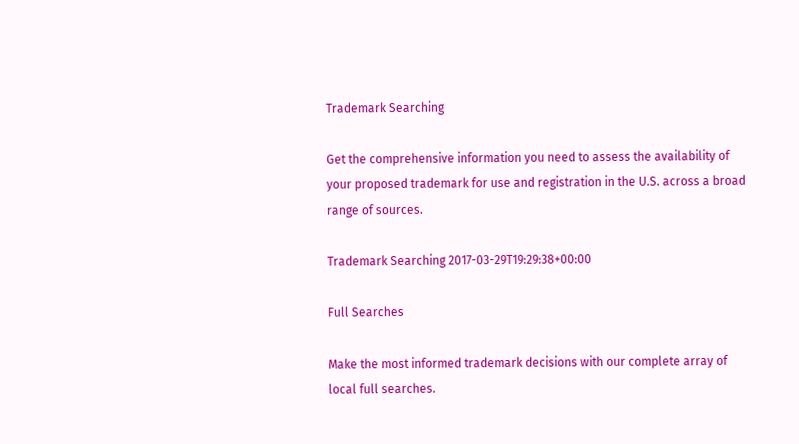Trademark Searching

Get the comprehensive information you need to assess the availability of your proposed trademark for use and registration in the U.S. across a broad range of sources.

Trademark Searching 2017-03-29T19:29:38+00:00

Full Searches

Make the most informed trademark decisions with our complete array of local full searches.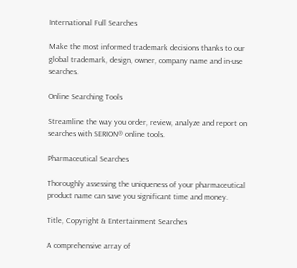International Full Searches

Make the most informed trademark decisions thanks to our global trademark, design, owner, company name and in-use searches.

Online Searching Tools

Streamline the way you order, review, analyze and report on searches with SERION® online tools.

Pharmaceutical Searches

Thoroughly assessing the uniqueness of your pharmaceutical product name can save you significant time and money.

Title, Copyright & Entertainment Searches

A comprehensive array of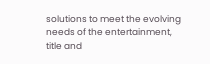solutions to meet the evolving needs of the entertainment, title and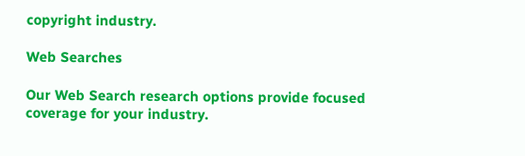copyright industry.

Web Searches

Our Web Search research options provide focused coverage for your industry.